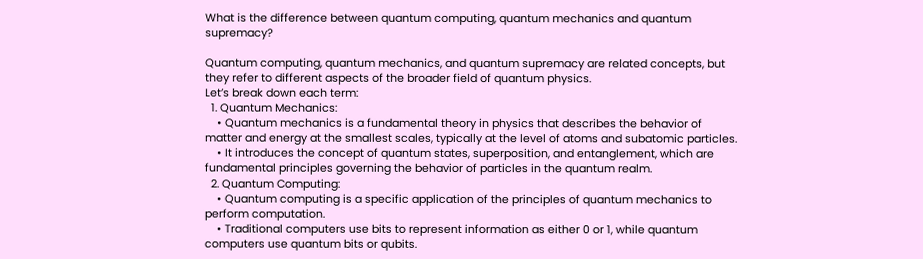What is the difference between quantum computing, quantum mechanics and quantum supremacy?

Quantum computing, quantum mechanics, and quantum supremacy are related concepts, but they refer to different aspects of the broader field of quantum physics.
Let’s break down each term:
  1. Quantum Mechanics:
    • Quantum mechanics is a fundamental theory in physics that describes the behavior of matter and energy at the smallest scales, typically at the level of atoms and subatomic particles.
    • It introduces the concept of quantum states, superposition, and entanglement, which are fundamental principles governing the behavior of particles in the quantum realm.
  2. Quantum Computing:
    • Quantum computing is a specific application of the principles of quantum mechanics to perform computation.
    • Traditional computers use bits to represent information as either 0 or 1, while quantum computers use quantum bits or qubits.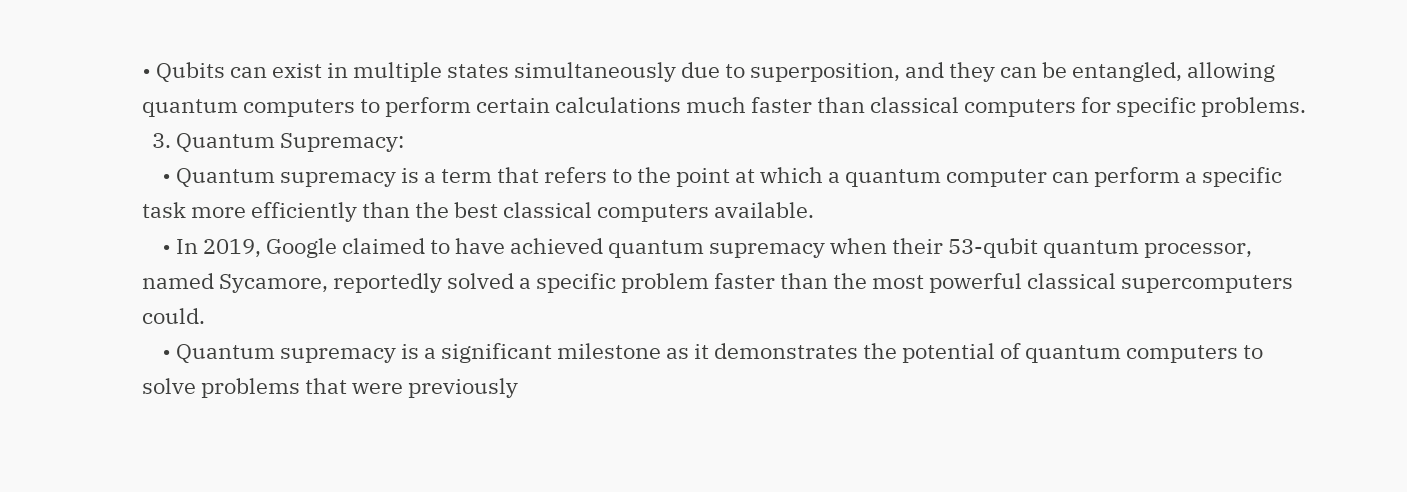• Qubits can exist in multiple states simultaneously due to superposition, and they can be entangled, allowing quantum computers to perform certain calculations much faster than classical computers for specific problems.
  3. Quantum Supremacy:
    • Quantum supremacy is a term that refers to the point at which a quantum computer can perform a specific task more efficiently than the best classical computers available.
    • In 2019, Google claimed to have achieved quantum supremacy when their 53-qubit quantum processor, named Sycamore, reportedly solved a specific problem faster than the most powerful classical supercomputers could.
    • Quantum supremacy is a significant milestone as it demonstrates the potential of quantum computers to solve problems that were previously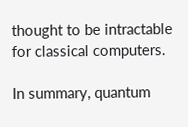thought to be intractable for classical computers.

In summary, quantum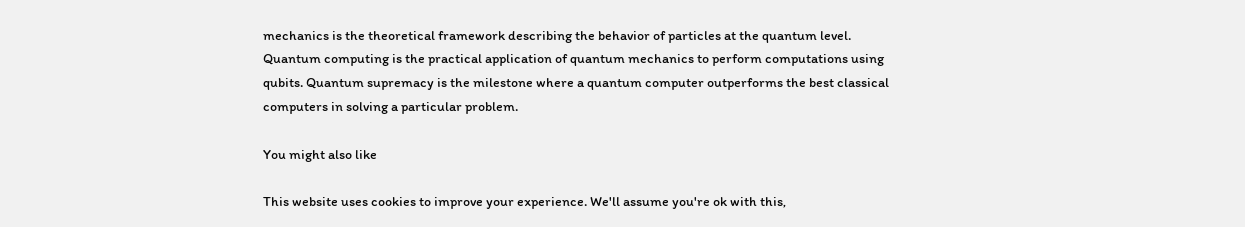mechanics is the theoretical framework describing the behavior of particles at the quantum level. Quantum computing is the practical application of quantum mechanics to perform computations using qubits. Quantum supremacy is the milestone where a quantum computer outperforms the best classical computers in solving a particular problem.

You might also like

This website uses cookies to improve your experience. We'll assume you're ok with this,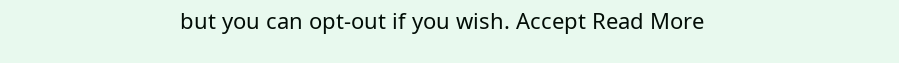but you can opt-out if you wish. Accept Read More